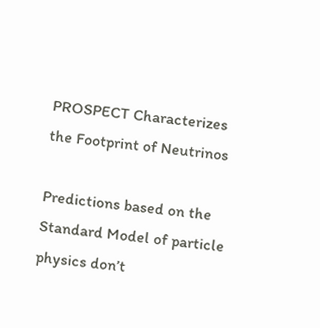PROSPECT Characterizes the Footprint of Neutrinos

Predictions based on the Standard Model of particle physics don’t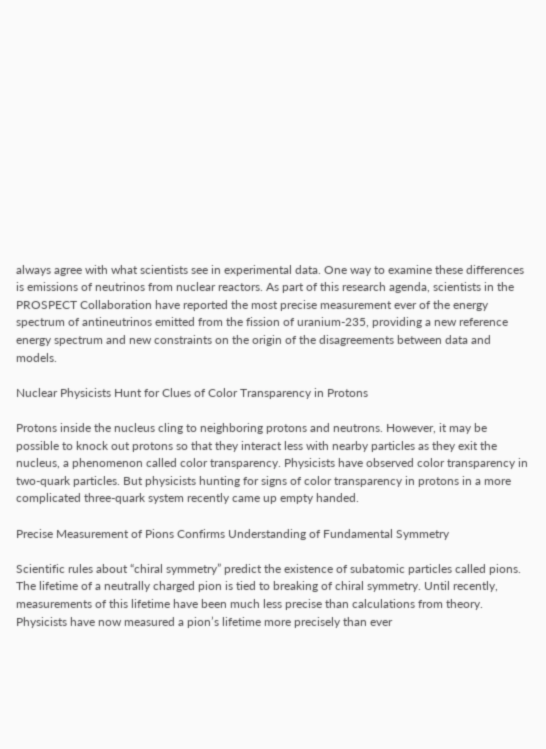always agree with what scientists see in experimental data. One way to examine these differences is emissions of neutrinos from nuclear reactors. As part of this research agenda, scientists in the PROSPECT Collaboration have reported the most precise measurement ever of the energy spectrum of antineutrinos emitted from the fission of uranium-235, providing a new reference energy spectrum and new constraints on the origin of the disagreements between data and models.

Nuclear Physicists Hunt for Clues of Color Transparency in Protons

Protons inside the nucleus cling to neighboring protons and neutrons. However, it may be possible to knock out protons so that they interact less with nearby particles as they exit the nucleus, a phenomenon called color transparency. Physicists have observed color transparency in two-quark particles. But physicists hunting for signs of color transparency in protons in a more complicated three-quark system recently came up empty handed.

Precise Measurement of Pions Confirms Understanding of Fundamental Symmetry

Scientific rules about “chiral symmetry” predict the existence of subatomic particles called pions. The lifetime of a neutrally charged pion is tied to breaking of chiral symmetry. Until recently, measurements of this lifetime have been much less precise than calculations from theory. Physicists have now measured a pion’s lifetime more precisely than ever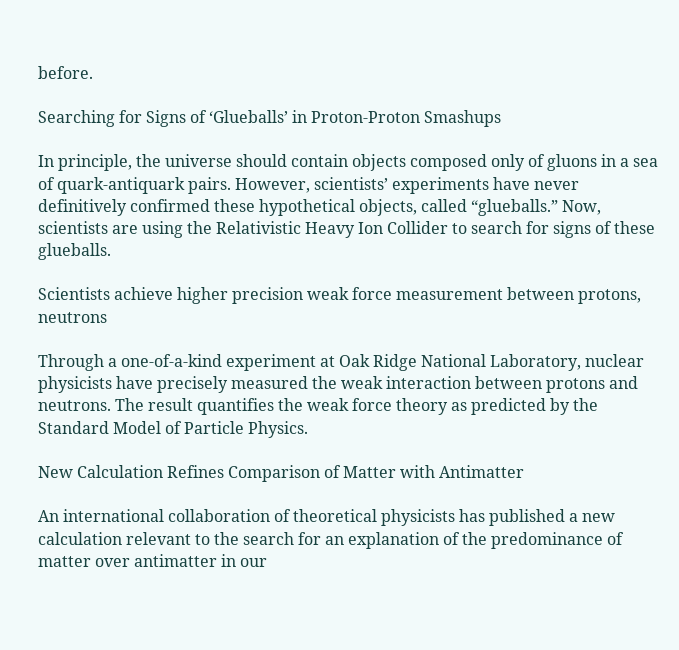before.

Searching for Signs of ‘Glueballs’ in Proton-Proton Smashups

In principle, the universe should contain objects composed only of gluons in a sea of quark-antiquark pairs. However, scientists’ experiments have never definitively confirmed these hypothetical objects, called “glueballs.” Now, scientists are using the Relativistic Heavy Ion Collider to search for signs of these glueballs.

Scientists achieve higher precision weak force measurement between protons, neutrons

Through a one-of-a-kind experiment at Oak Ridge National Laboratory, nuclear physicists have precisely measured the weak interaction between protons and neutrons. The result quantifies the weak force theory as predicted by the Standard Model of Particle Physics.

New Calculation Refines Comparison of Matter with Antimatter

An international collaboration of theoretical physicists has published a new calculation relevant to the search for an explanation of the predominance of matter over antimatter in our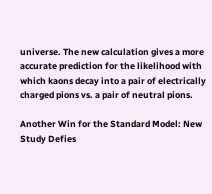universe. The new calculation gives a more accurate prediction for the likelihood with which kaons decay into a pair of electrically charged pions vs. a pair of neutral pions.

Another Win for the Standard Model: New Study Defies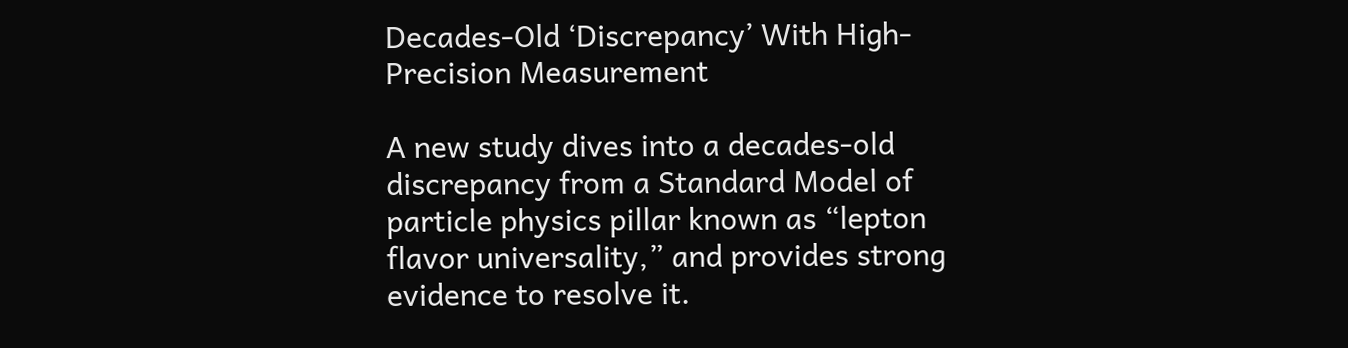Decades-Old ‘Discrepancy’ With High-Precision Measurement

A new study dives into a decades-old discrepancy from a Standard Model of particle physics pillar known as “lepton flavor universality,” and provides strong evidence to resolve it.